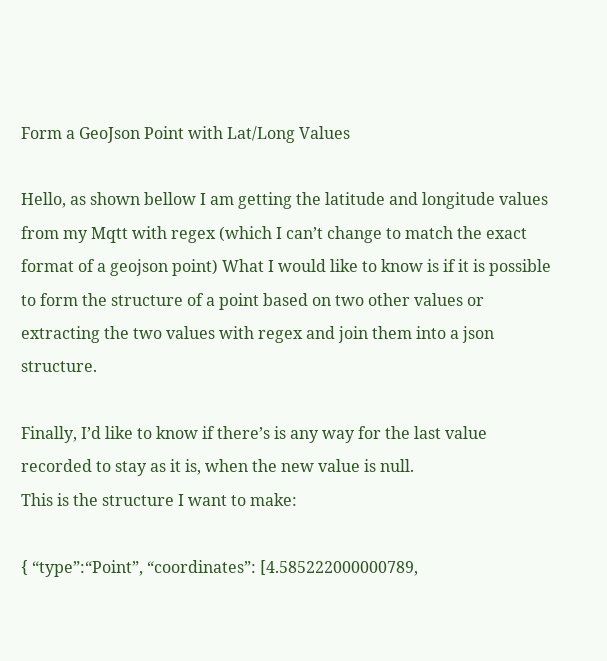Form a GeoJson Point with Lat/Long Values

Hello, as shown bellow I am getting the latitude and longitude values from my Mqtt with regex (which I can’t change to match the exact format of a geojson point) What I would like to know is if it is possible to form the structure of a point based on two other values or extracting the two values with regex and join them into a json structure.

Finally, I’d like to know if there’s is any way for the last value recorded to stay as it is, when the new value is null.
This is the structure I want to make:

{ “type”:“Point”, “coordinates”: [4.585222000000789,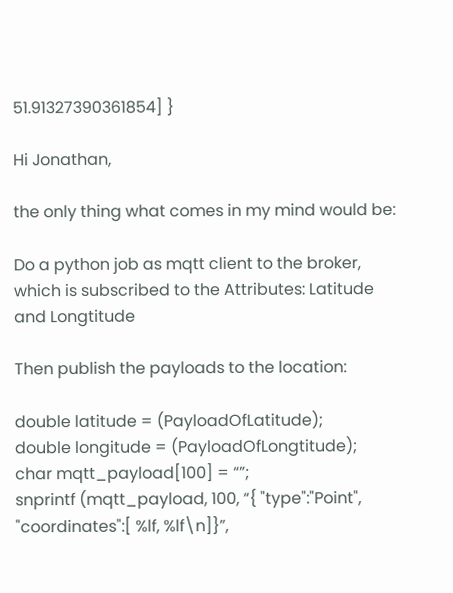51.91327390361854] }

Hi Jonathan,

the only thing what comes in my mind would be:

Do a python job as mqtt client to the broker, which is subscribed to the Attributes: Latitude and Longtitude

Then publish the payloads to the location:

double latitude = (PayloadOfLatitude);
double longitude = (PayloadOfLongtitude);
char mqtt_payload[100] = “”;
snprintf (mqtt_payload, 100, “{ "type":"Point", "coordinates":[ %lf, %lf\n]}”,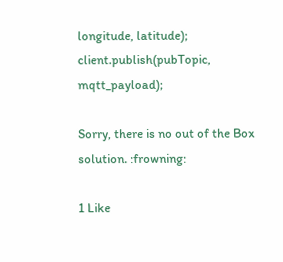longitude, latitude);
client.publish(pubTopic, mqtt_payload);

Sorry, there is no out of the Box solution. :frowning:

1 Like